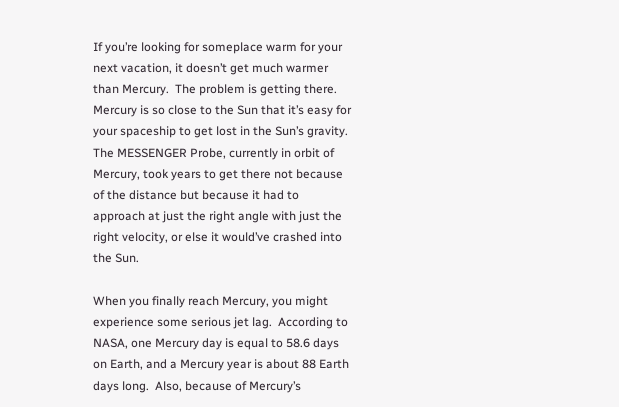If you’re looking for someplace warm for your next vacation, it doesn’t get much warmer than Mercury.  The problem is getting there.  Mercury is so close to the Sun that it’s easy for your spaceship to get lost in the Sun’s gravity.  The MESSENGER Probe, currently in orbit of Mercury, took years to get there not because of the distance but because it had to approach at just the right angle with just the right velocity, or else it would’ve crashed into the Sun.

When you finally reach Mercury, you might experience some serious jet lag.  According to NASA, one Mercury day is equal to 58.6 days on Earth, and a Mercury year is about 88 Earth days long.  Also, because of Mercury’s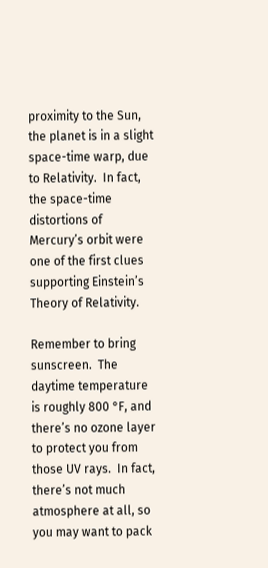proximity to the Sun, the planet is in a slight space-time warp, due to Relativity.  In fact, the space-time distortions of Mercury’s orbit were one of the first clues supporting Einstein’s Theory of Relativity.

Remember to bring sunscreen.  The daytime temperature is roughly 800 °F, and there’s no ozone layer to protect you from those UV rays.  In fact, there’s not much atmosphere at all, so you may want to pack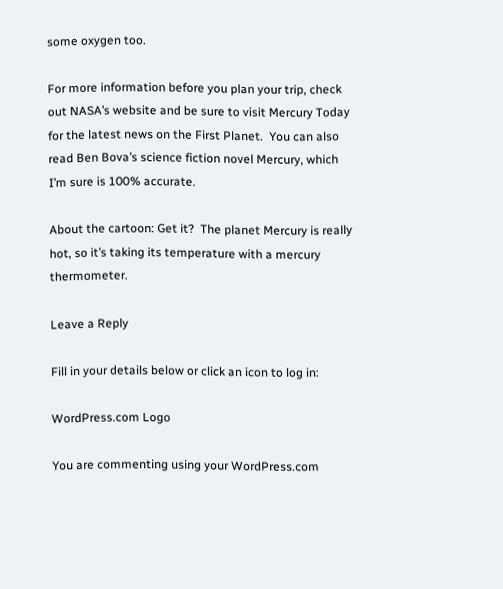some oxygen too.

For more information before you plan your trip, check out NASA’s website and be sure to visit Mercury Today for the latest news on the First Planet.  You can also read Ben Bova’s science fiction novel Mercury, which I’m sure is 100% accurate.

About the cartoon: Get it?  The planet Mercury is really hot, so it’s taking its temperature with a mercury thermometer.

Leave a Reply

Fill in your details below or click an icon to log in:

WordPress.com Logo

You are commenting using your WordPress.com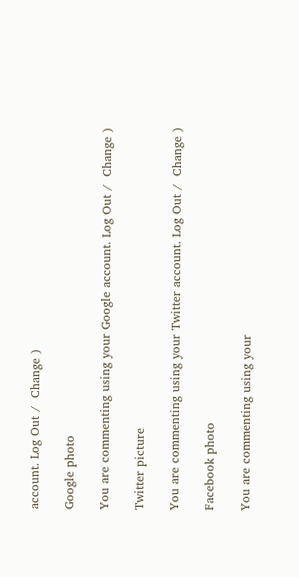account. Log Out /  Change )

Google photo

You are commenting using your Google account. Log Out /  Change )

Twitter picture

You are commenting using your Twitter account. Log Out /  Change )

Facebook photo

You are commenting using your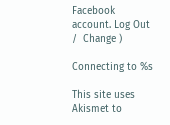Facebook account. Log Out /  Change )

Connecting to %s

This site uses Akismet to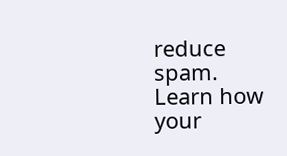reduce spam. Learn how your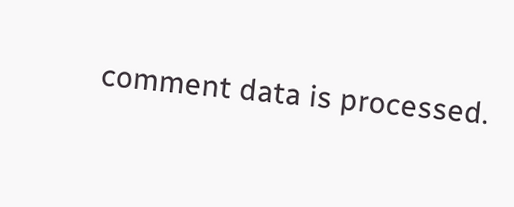comment data is processed.